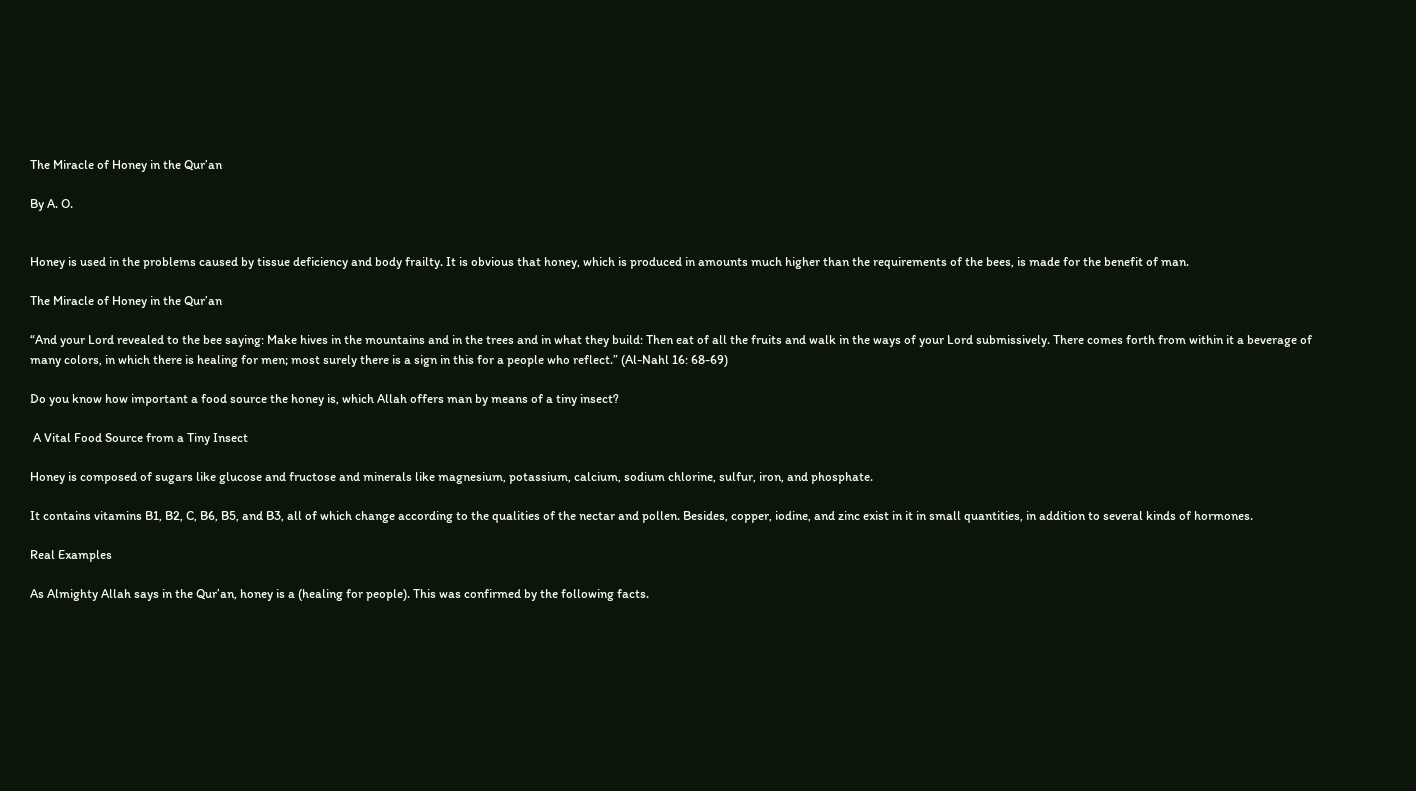The Miracle of Honey in the Qur’an

By A. O.


Honey is used in the problems caused by tissue deficiency and body frailty. It is obvious that honey, which is produced in amounts much higher than the requirements of the bees, is made for the benefit of man.

The Miracle of Honey in the Qur’an

“And your Lord revealed to the bee saying: Make hives in the mountains and in the trees and in what they build: Then eat of all the fruits and walk in the ways of your Lord submissively. There comes forth from within it a beverage of many colors, in which there is healing for men; most surely there is a sign in this for a people who reflect.” (Al-Nahl 16: 68-69)

Do you know how important a food source the honey is, which Allah offers man by means of a tiny insect?

 A Vital Food Source from a Tiny Insect

Honey is composed of sugars like glucose and fructose and minerals like magnesium, potassium, calcium, sodium chlorine, sulfur, iron, and phosphate.

It contains vitamins B1, B2, C, B6, B5, and B3, all of which change according to the qualities of the nectar and pollen. Besides, copper, iodine, and zinc exist in it in small quantities, in addition to several kinds of hormones.

Real Examples

As Almighty Allah says in the Qur’an, honey is a (healing for people). This was confirmed by the following facts.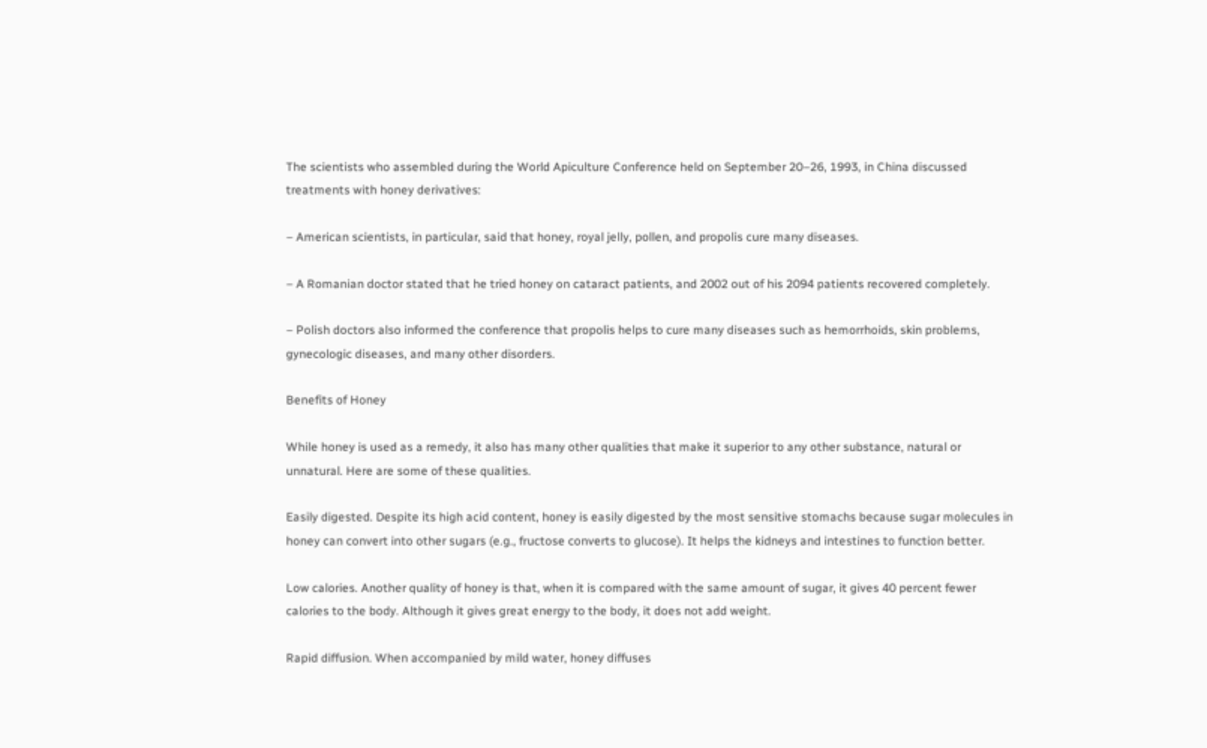The scientists who assembled during the World Apiculture Conference held on September 20–26, 1993, in China discussed treatments with honey derivatives:

– American scientists, in particular, said that honey, royal jelly, pollen, and propolis cure many diseases.

– A Romanian doctor stated that he tried honey on cataract patients, and 2002 out of his 2094 patients recovered completely.

– Polish doctors also informed the conference that propolis helps to cure many diseases such as hemorrhoids, skin problems, gynecologic diseases, and many other disorders.

Benefits of Honey

While honey is used as a remedy, it also has many other qualities that make it superior to any other substance, natural or unnatural. Here are some of these qualities.

Easily digested. Despite its high acid content, honey is easily digested by the most sensitive stomachs because sugar molecules in honey can convert into other sugars (e.g., fructose converts to glucose). It helps the kidneys and intestines to function better.

Low calories. Another quality of honey is that, when it is compared with the same amount of sugar, it gives 40 percent fewer calories to the body. Although it gives great energy to the body, it does not add weight.

Rapid diffusion. When accompanied by mild water, honey diffuses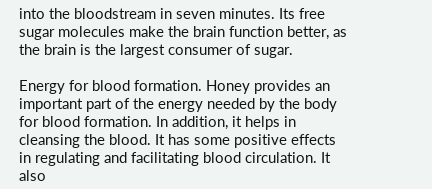into the bloodstream in seven minutes. Its free sugar molecules make the brain function better, as the brain is the largest consumer of sugar.

Energy for blood formation. Honey provides an important part of the energy needed by the body for blood formation. In addition, it helps in cleansing the blood. It has some positive effects in regulating and facilitating blood circulation. It also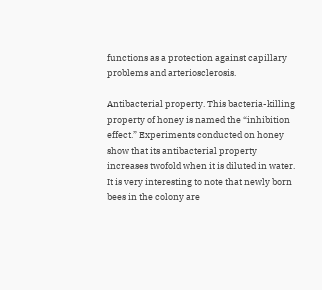functions as a protection against capillary problems and arteriosclerosis.

Antibacterial property. This bacteria-killing property of honey is named the “inhibition effect.” Experiments conducted on honey show that its antibacterial property increases twofold when it is diluted in water. It is very interesting to note that newly born bees in the colony are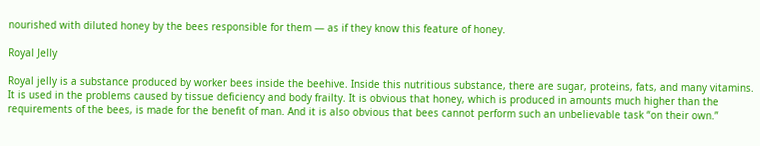nourished with diluted honey by the bees responsible for them — as if they know this feature of honey.

Royal Jelly

Royal jelly is a substance produced by worker bees inside the beehive. Inside this nutritious substance, there are sugar, proteins, fats, and many vitamins. It is used in the problems caused by tissue deficiency and body frailty. It is obvious that honey, which is produced in amounts much higher than the requirements of the bees, is made for the benefit of man. And it is also obvious that bees cannot perform such an unbelievable task “on their own.”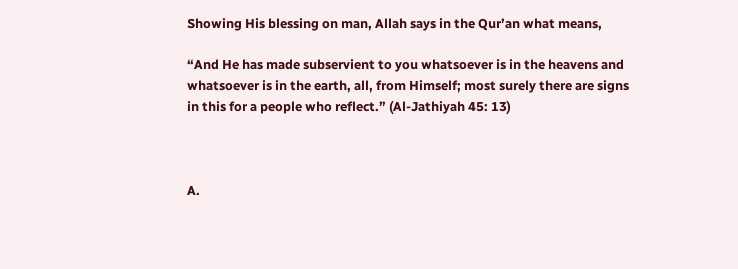Showing His blessing on man, Allah says in the Qur’an what means,

“And He has made subservient to you whatsoever is in the heavens and whatsoever is in the earth, all, from Himself; most surely there are signs in this for a people who reflect.” (Al-Jathiyah 45: 13)



A.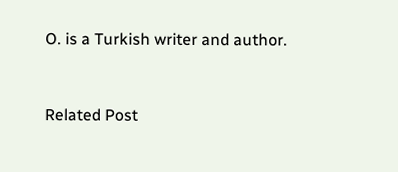O. is a Turkish writer and author.


Related Post